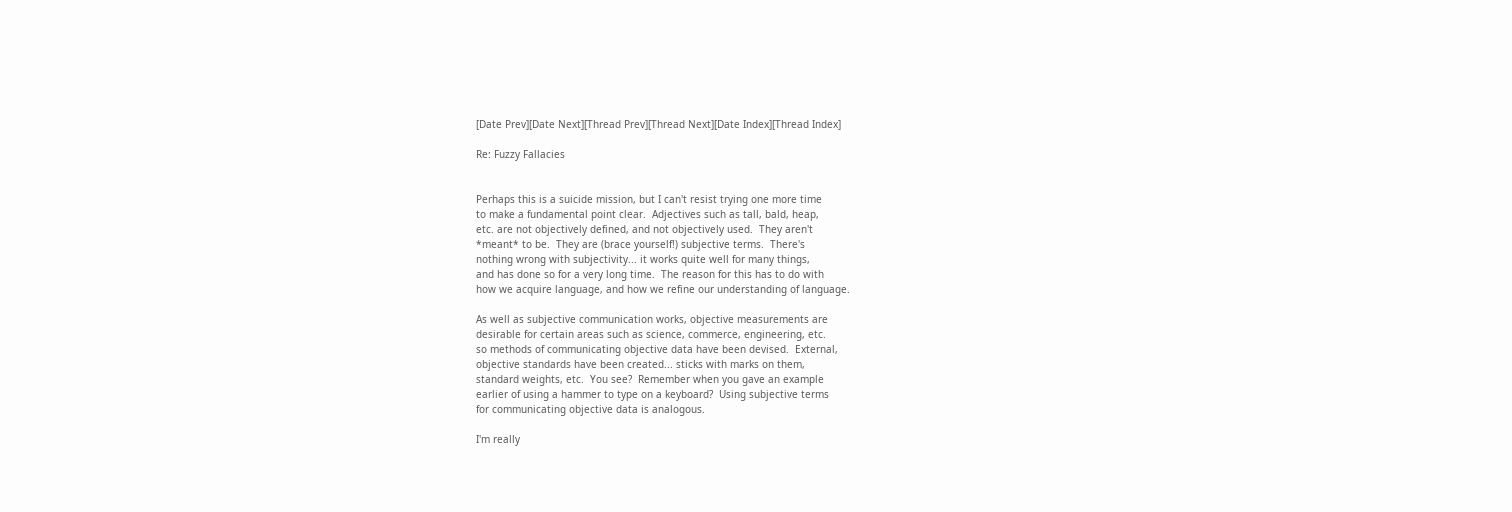[Date Prev][Date Next][Thread Prev][Thread Next][Date Index][Thread Index]

Re: Fuzzy Fallacies


Perhaps this is a suicide mission, but I can't resist trying one more time
to make a fundamental point clear.  Adjectives such as tall, bald, heap,
etc. are not objectively defined, and not objectively used.  They aren't
*meant* to be.  They are (brace yourself!) subjective terms.  There's
nothing wrong with subjectivity... it works quite well for many things,
and has done so for a very long time.  The reason for this has to do with
how we acquire language, and how we refine our understanding of language.

As well as subjective communication works, objective measurements are
desirable for certain areas such as science, commerce, engineering, etc.
so methods of communicating objective data have been devised.  External,
objective standards have been created... sticks with marks on them,
standard weights, etc.  You see?  Remember when you gave an example
earlier of using a hammer to type on a keyboard?  Using subjective terms
for communicating objective data is analogous.

I'm really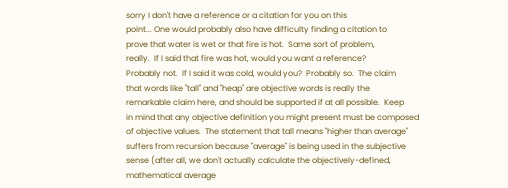sorry I don't have a reference or a citation for you on this
point... One would probably also have difficulty finding a citation to
prove that water is wet or that fire is hot.  Same sort of problem,
really.  If I said that fire was hot, would you want a reference?
Probably not.  If I said it was cold, would you?  Probably so.  The claim
that words like "tall" and "heap" are objective words is really the
remarkable claim here, and should be supported if at all possible.  Keep
in mind that any objective definition you might present must be composed
of objective values.  The statement that tall means "higher than average"
suffers from recursion because "average" is being used in the subjective
sense (after all, we don't actually calculate the objectively-defined,
mathematical average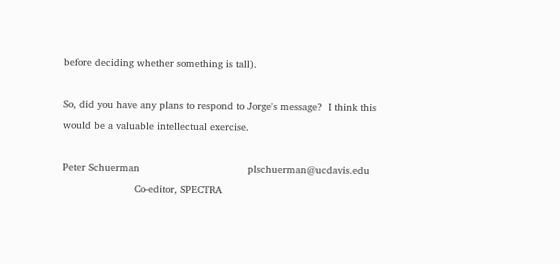before deciding whether something is tall).

So, did you have any plans to respond to Jorge's message?  I think this
would be a valuable intellectual exercise.

Peter Schuerman                                    plschuerman@ucdavis.edu
                        Co-editor, SPECTRA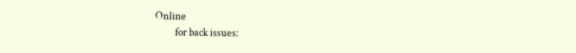Online
          for back issues: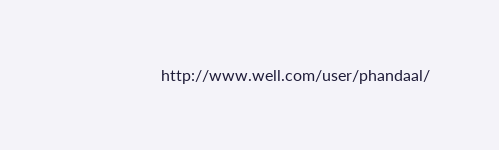http://www.well.com/user/phandaal/